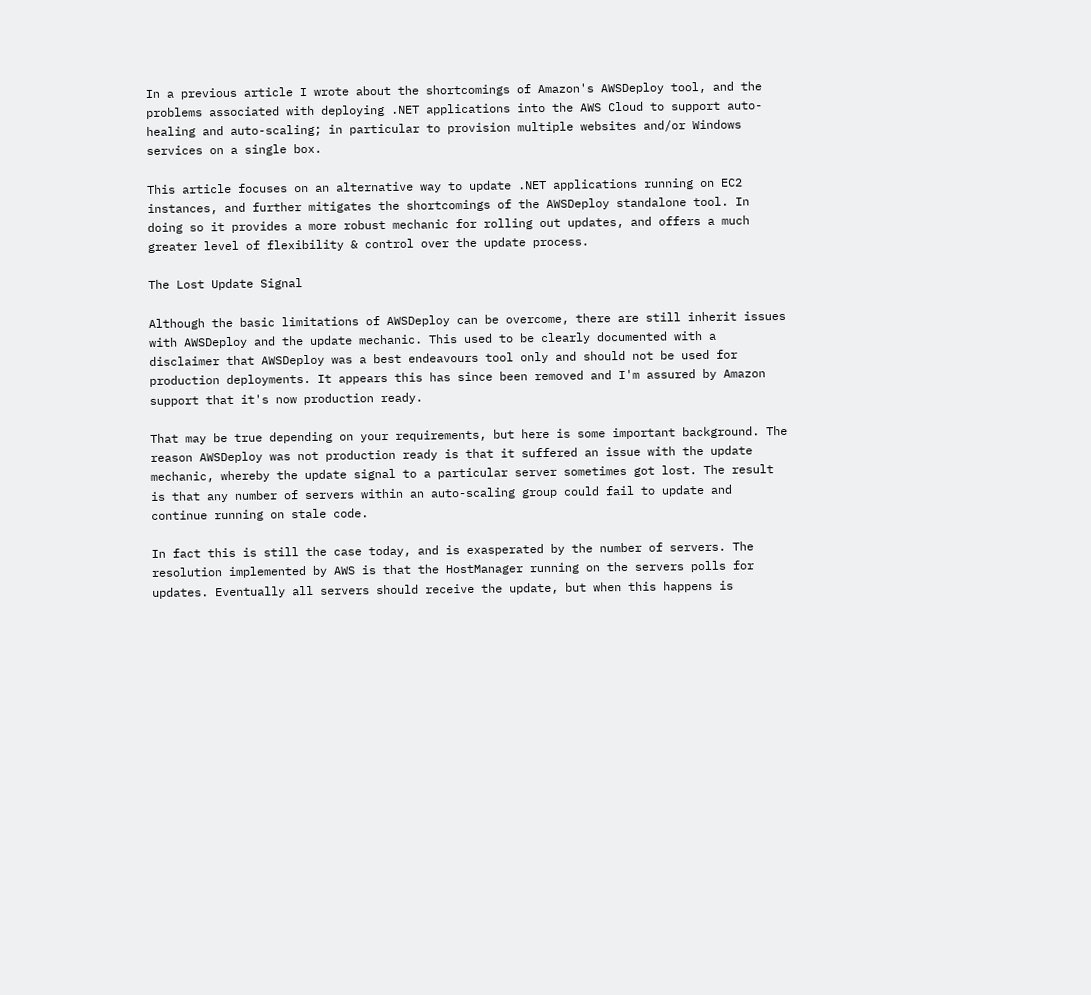In a previous article I wrote about the shortcomings of Amazon's AWSDeploy tool, and the problems associated with deploying .NET applications into the AWS Cloud to support auto-healing and auto-scaling; in particular to provision multiple websites and/or Windows services on a single box.

This article focuses on an alternative way to update .NET applications running on EC2 instances, and further mitigates the shortcomings of the AWSDeploy standalone tool. In doing so it provides a more robust mechanic for rolling out updates, and offers a much greater level of flexibility & control over the update process.

The Lost Update Signal

Although the basic limitations of AWSDeploy can be overcome, there are still inherit issues with AWSDeploy and the update mechanic. This used to be clearly documented with a disclaimer that AWSDeploy was a best endeavours tool only and should not be used for production deployments. It appears this has since been removed and I'm assured by Amazon support that it's now production ready.

That may be true depending on your requirements, but here is some important background. The reason AWSDeploy was not production ready is that it suffered an issue with the update mechanic, whereby the update signal to a particular server sometimes got lost. The result is that any number of servers within an auto-scaling group could fail to update and continue running on stale code.

In fact this is still the case today, and is exasperated by the number of servers. The resolution implemented by AWS is that the HostManager running on the servers polls for updates. Eventually all servers should receive the update, but when this happens is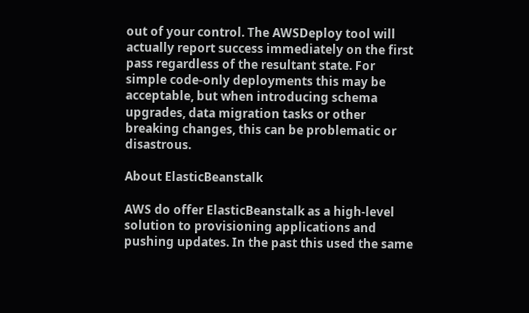out of your control. The AWSDeploy tool will actually report success immediately on the first pass regardless of the resultant state. For simple code-only deployments this may be acceptable, but when introducing schema upgrades, data migration tasks or other breaking changes, this can be problematic or disastrous.

About ElasticBeanstalk

AWS do offer ElasticBeanstalk as a high-level solution to provisioning applications and pushing updates. In the past this used the same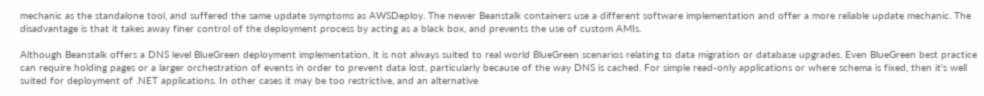mechanic as the standalone tool, and suffered the same update symptoms as AWSDeploy. The newer Beanstalk containers use a different software implementation and offer a more reliable update mechanic. The disadvantage is that it takes away finer control of the deployment process by acting as a black box, and prevents the use of custom AMIs.

Although Beanstalk offers a DNS level BlueGreen deployment implementation, it is not always suited to real world BlueGreen scenarios relating to data migration or database upgrades. Even BlueGreen best practice can require holding pages or a larger orchestration of events in order to prevent data lost, particularly because of the way DNS is cached. For simple read-only applications or where schema is fixed, then it's well suited for deployment of .NET applications. In other cases it may be too restrictive, and an alternative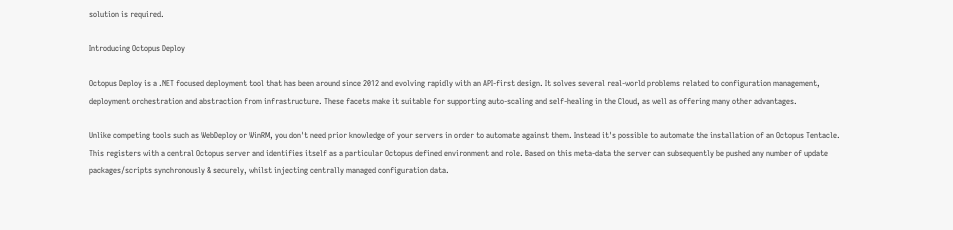solution is required.

Introducing Octopus Deploy

Octopus Deploy is a .NET focused deployment tool that has been around since 2012 and evolving rapidly with an API-first design. It solves several real-world problems related to configuration management, deployment orchestration and abstraction from infrastructure. These facets make it suitable for supporting auto-scaling and self-healing in the Cloud, as well as offering many other advantages.

Unlike competing tools such as WebDeploy or WinRM, you don't need prior knowledge of your servers in order to automate against them. Instead it's possible to automate the installation of an Octopus Tentacle. This registers with a central Octopus server and identifies itself as a particular Octopus defined environment and role. Based on this meta-data the server can subsequently be pushed any number of update packages/scripts synchronously & securely, whilst injecting centrally managed configuration data.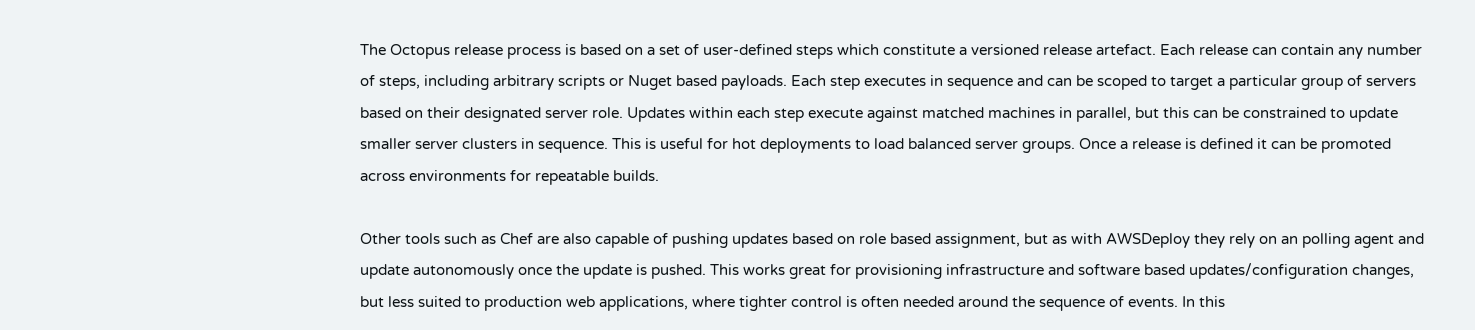The Octopus release process is based on a set of user-defined steps which constitute a versioned release artefact. Each release can contain any number of steps, including arbitrary scripts or Nuget based payloads. Each step executes in sequence and can be scoped to target a particular group of servers based on their designated server role. Updates within each step execute against matched machines in parallel, but this can be constrained to update smaller server clusters in sequence. This is useful for hot deployments to load balanced server groups. Once a release is defined it can be promoted across environments for repeatable builds.

Other tools such as Chef are also capable of pushing updates based on role based assignment, but as with AWSDeploy they rely on an polling agent and update autonomously once the update is pushed. This works great for provisioning infrastructure and software based updates/configuration changes, but less suited to production web applications, where tighter control is often needed around the sequence of events. In this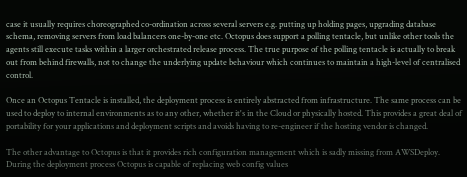case it usually requires choreographed co-ordination across several servers e.g. putting up holding pages, upgrading database schema, removing servers from load balancers one-by-one etc. Octopus does support a polling tentacle, but unlike other tools the agents still execute tasks within a larger orchestrated release process. The true purpose of the polling tentacle is actually to break out from behind firewalls, not to change the underlying update behaviour which continues to maintain a high-level of centralised control.

Once an Octopus Tentacle is installed, the deployment process is entirely abstracted from infrastructure. The same process can be used to deploy to internal environments as to any other, whether it's in the Cloud or physically hosted. This provides a great deal of portability for your applications and deployment scripts and avoids having to re-engineer if the hosting vendor is changed.

The other advantage to Octopus is that it provides rich configuration management which is sadly missing from AWSDeploy. During the deployment process Octopus is capable of replacing web config values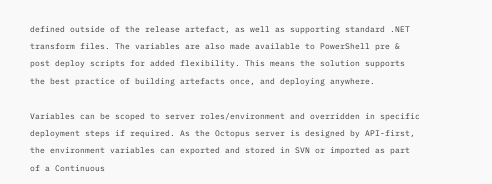defined outside of the release artefact, as well as supporting standard .NET transform files. The variables are also made available to PowerShell pre & post deploy scripts for added flexibility. This means the solution supports the best practice of building artefacts once, and deploying anywhere.

Variables can be scoped to server roles/environment and overridden in specific deployment steps if required. As the Octopus server is designed by API-first, the environment variables can exported and stored in SVN or imported as part of a Continuous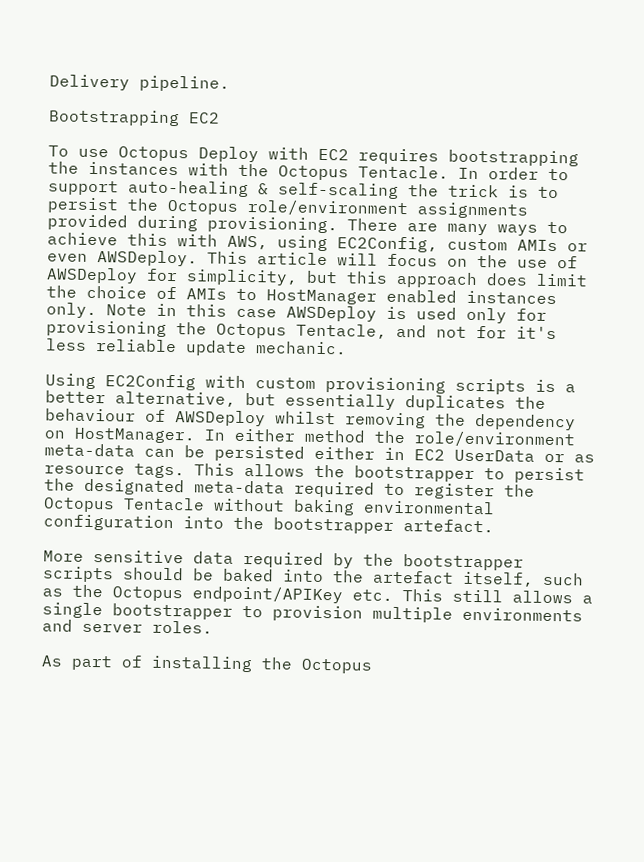Delivery pipeline.

Bootstrapping EC2

To use Octopus Deploy with EC2 requires bootstrapping the instances with the Octopus Tentacle. In order to support auto-healing & self-scaling the trick is to persist the Octopus role/environment assignments provided during provisioning. There are many ways to achieve this with AWS, using EC2Config, custom AMIs or even AWSDeploy. This article will focus on the use of AWSDeploy for simplicity, but this approach does limit the choice of AMIs to HostManager enabled instances only. Note in this case AWSDeploy is used only for provisioning the Octopus Tentacle, and not for it's less reliable update mechanic.

Using EC2Config with custom provisioning scripts is a better alternative, but essentially duplicates the behaviour of AWSDeploy whilst removing the dependency on HostManager. In either method the role/environment meta-data can be persisted either in EC2 UserData or as resource tags. This allows the bootstrapper to persist the designated meta-data required to register the Octopus Tentacle without baking environmental configuration into the bootstrapper artefact.

More sensitive data required by the bootstrapper scripts should be baked into the artefact itself, such as the Octopus endpoint/APIKey etc. This still allows a single bootstrapper to provision multiple environments and server roles.

As part of installing the Octopus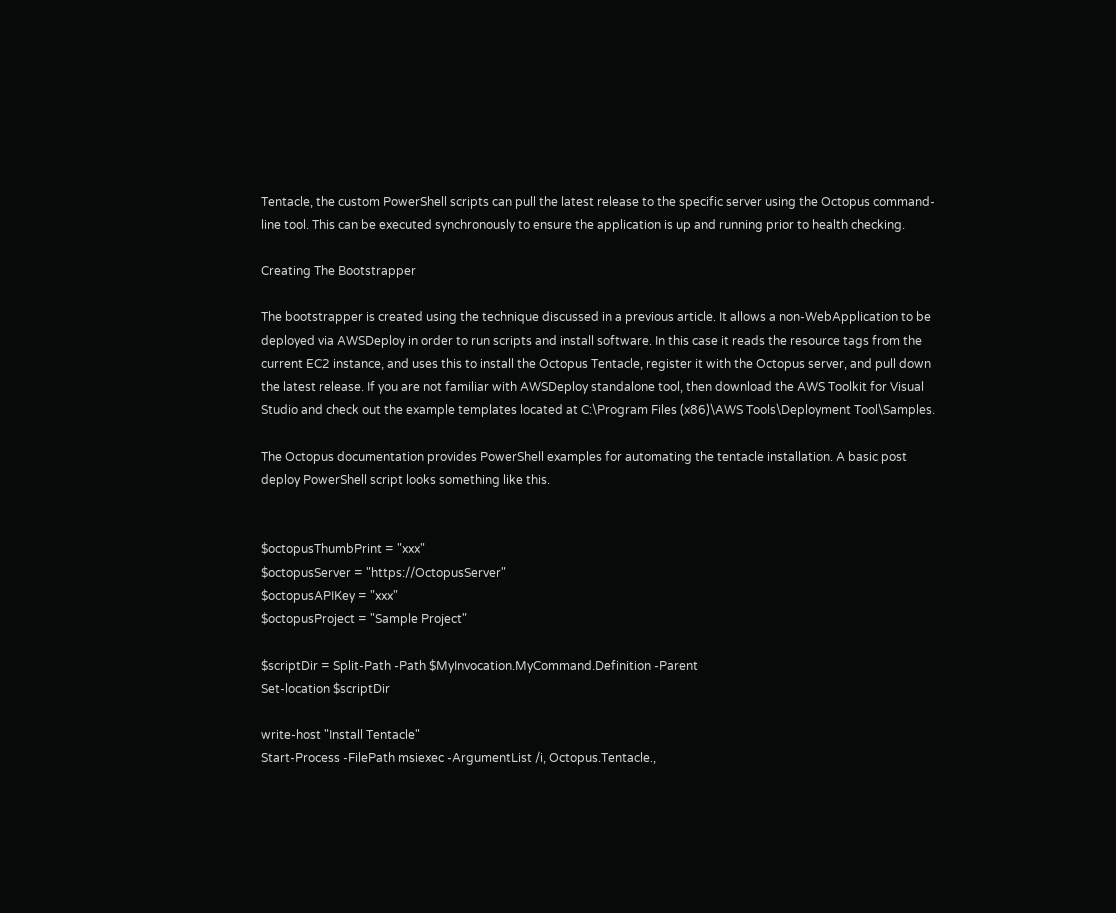Tentacle, the custom PowerShell scripts can pull the latest release to the specific server using the Octopus command-line tool. This can be executed synchronously to ensure the application is up and running prior to health checking.

Creating The Bootstrapper

The bootstrapper is created using the technique discussed in a previous article. It allows a non-WebApplication to be deployed via AWSDeploy in order to run scripts and install software. In this case it reads the resource tags from the current EC2 instance, and uses this to install the Octopus Tentacle, register it with the Octopus server, and pull down the latest release. If you are not familiar with AWSDeploy standalone tool, then download the AWS Toolkit for Visual Studio and check out the example templates located at C:\Program Files (x86)\AWS Tools\Deployment Tool\Samples.

The Octopus documentation provides PowerShell examples for automating the tentacle installation. A basic post deploy PowerShell script looks something like this.


$octopusThumbPrint = "xxx"
$octopusServer = "https://OctopusServer"
$octopusAPIKey = "xxx"
$octopusProject = "Sample Project"

$scriptDir = Split-Path -Path $MyInvocation.MyCommand.Definition -Parent
Set-location $scriptDir

write-host "Install Tentacle"
Start-Process -FilePath msiexec -ArgumentList /i, Octopus.Tentacle.,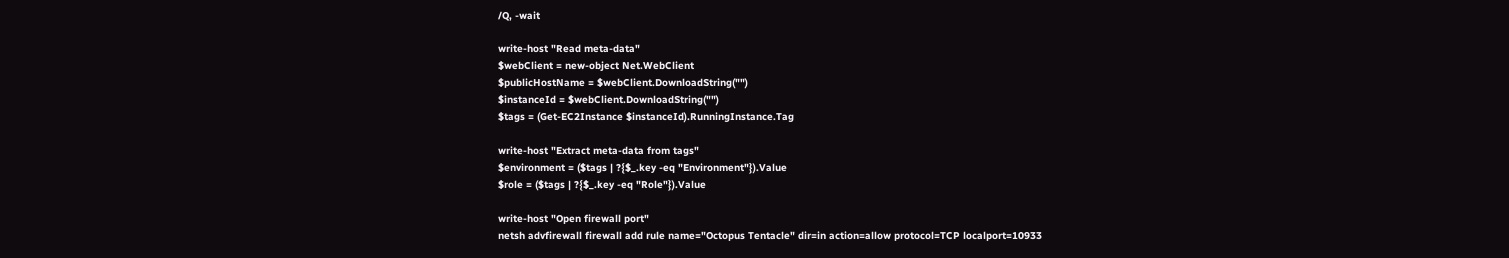/Q, -wait

write-host "Read meta-data"
$webClient = new-object Net.WebClient
$publicHostName = $webClient.DownloadString("")
$instanceId = $webClient.DownloadString("")
$tags = (Get-EC2Instance $instanceId).RunningInstance.Tag

write-host "Extract meta-data from tags"
$environment = ($tags | ?{$_.key -eq "Environment"}).Value
$role = ($tags | ?{$_.key -eq "Role"}).Value

write-host "Open firewall port"
netsh advfirewall firewall add rule name="Octopus Tentacle" dir=in action=allow protocol=TCP localport=10933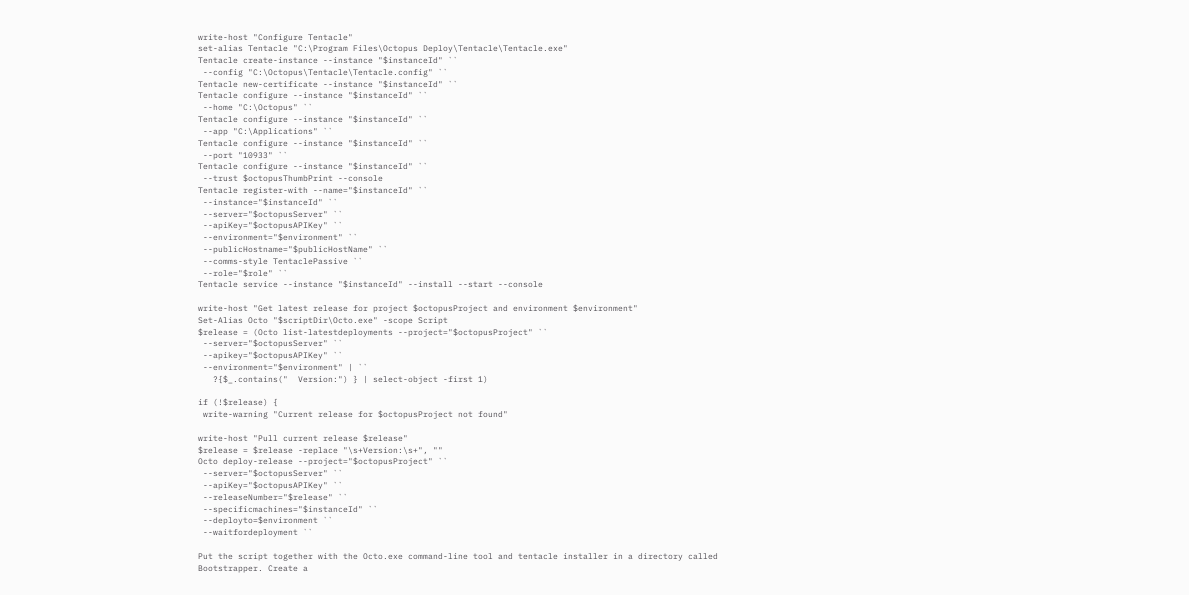write-host "Configure Tentacle"
set-alias Tentacle "C:\Program Files\Octopus Deploy\Tentacle\Tentacle.exe"
Tentacle create-instance --instance "$instanceId" ``
 --config "C:\Octopus\Tentacle\Tentacle.config" ``
Tentacle new-certificate --instance "$instanceId" ``
Tentacle configure --instance "$instanceId" ``
 --home "C:\Octopus" ``
Tentacle configure --instance "$instanceId" ``
 --app "C:\Applications" ``
Tentacle configure --instance "$instanceId" ``
 --port "10933" ``
Tentacle configure --instance "$instanceId" ``
 --trust $octopusThumbPrint --console
Tentacle register-with --name="$instanceId" ``
 --instance="$instanceId" ``
 --server="$octopusServer" ``
 --apiKey="$octopusAPIKey" ``
 --environment="$environment" ``
 --publicHostname="$publicHostName" ``
 --comms-style TentaclePassive ``
 --role="$role" ``
Tentacle service --instance "$instanceId" --install --start --console

write-host "Get latest release for project $octopusProject and environment $environment"
Set-Alias Octo "$scriptDir\Octo.exe" -scope Script
$release = (Octo list-latestdeployments --project="$octopusProject" ``
 --server="$octopusServer" ``
 --apikey="$octopusAPIKey" ``
 --environment="$environment" | ``
   ?{$_.contains("  Version:") } | select-object -first 1)

if (!$release) {
 write-warning "Current release for $octopusProject not found"

write-host "Pull current release $release"
$release = $release -replace "\s+Version:\s+", ""
Octo deploy-release --project="$octopusProject" ``
 --server="$octopusServer" ``
 --apiKey="$octopusAPIKey" ``
 --releaseNumber="$release" ``
 --specificmachines="$instanceId" ``
 --deployto=$environment ``
 --waitfordeployment ``

Put the script together with the Octo.exe command-line tool and tentacle installer in a directory called Bootstrapper. Create a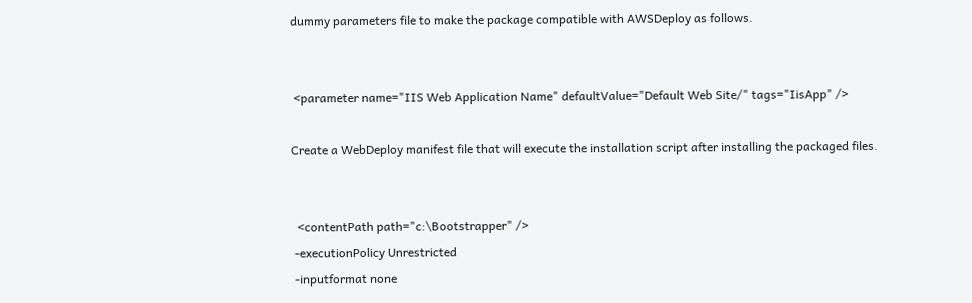dummy parameters file to make the package compatible with AWSDeploy as follows.


 <parameter name="IIS Web Application Name" defaultValue="Default Web Site/" tags="IisApp" />

Create a WebDeploy manifest file that will execute the installation script after installing the packaged files.


  <contentPath path="c:\Bootstrapper" />
 -executionPolicy Unrestricted
 -inputformat none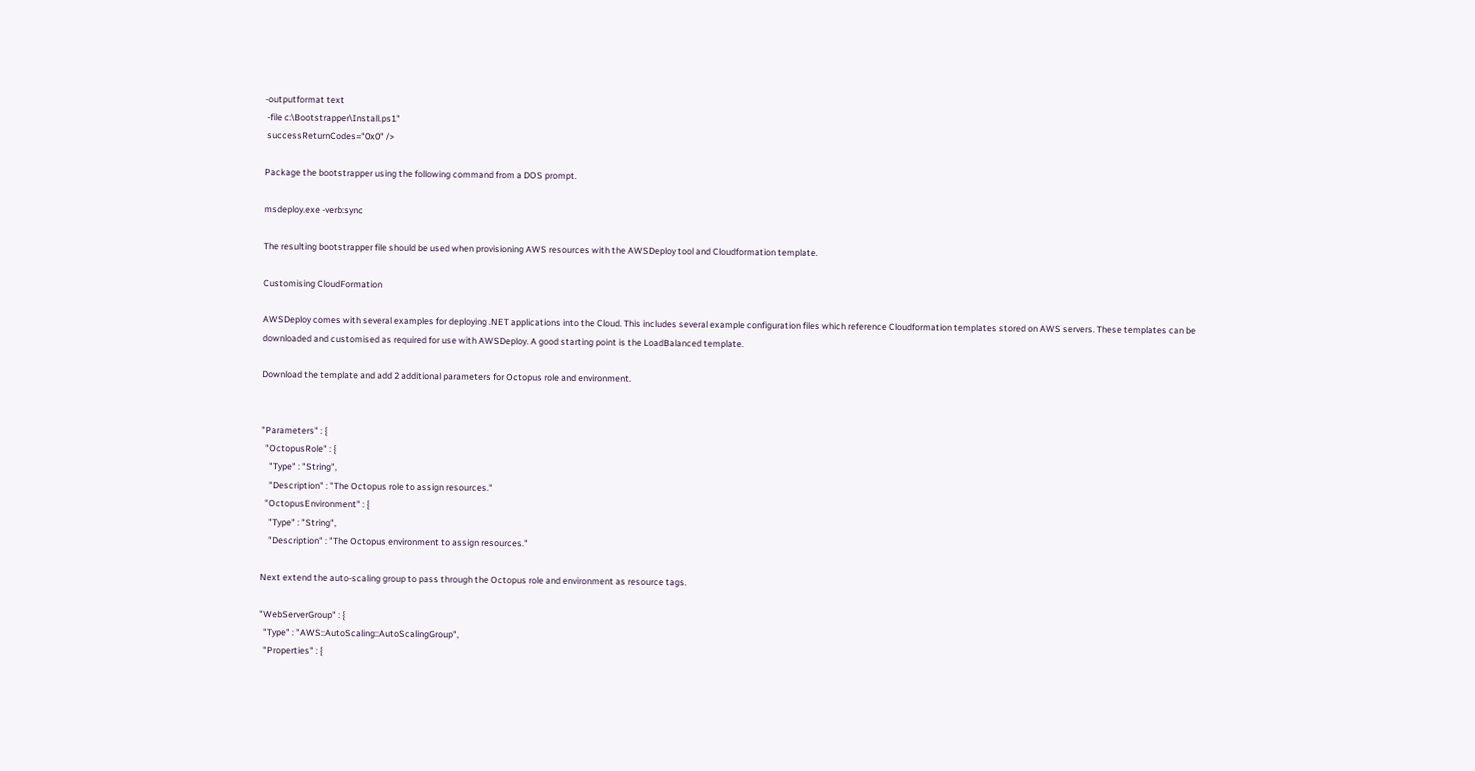-outputformat text
 -file c:\Bootstrapper\Install.ps1"
 successReturnCodes="0x0" />

Package the bootstrapper using the following command from a DOS prompt.

msdeploy.exe -verb:sync

The resulting bootstrapper file should be used when provisioning AWS resources with the AWSDeploy tool and Cloudformation template.

Customising CloudFormation

AWSDeploy comes with several examples for deploying .NET applications into the Cloud. This includes several example configuration files which reference Cloudformation templates stored on AWS servers. These templates can be downloaded and customised as required for use with AWSDeploy. A good starting point is the LoadBalanced template.

Download the template and add 2 additional parameters for Octopus role and environment.


"Parameters" : {
  "OctopusRole" : {
    "Type" : "String",
    "Description" : "The Octopus role to assign resources."
  "OctopusEnvironment" : {
    "Type" : "String",
    "Description" : "The Octopus environment to assign resources."

Next extend the auto-scaling group to pass through the Octopus role and environment as resource tags.

"WebServerGroup" : {
  "Type" : "AWS::AutoScaling::AutoScalingGroup",
  "Properties" : {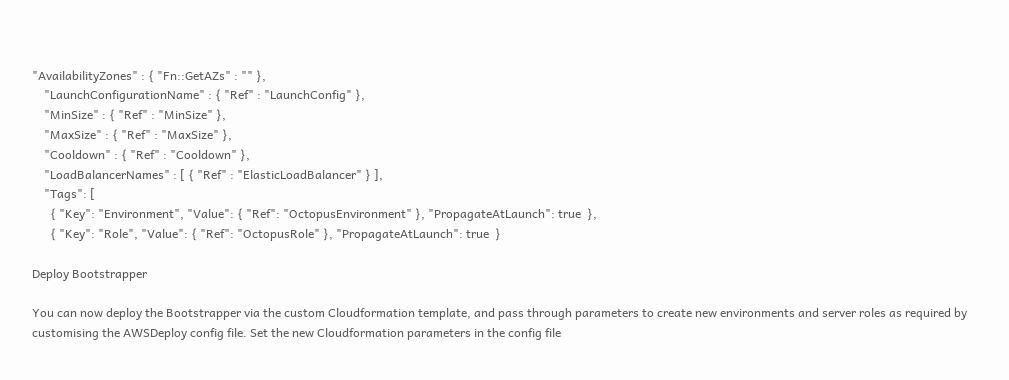"AvailabilityZones" : { "Fn::GetAZs" : "" },
    "LaunchConfigurationName" : { "Ref" : "LaunchConfig" },
    "MinSize" : { "Ref" : "MinSize" },
    "MaxSize" : { "Ref" : "MaxSize" },
    "Cooldown" : { "Ref" : "Cooldown" },
    "LoadBalancerNames" : [ { "Ref" : "ElasticLoadBalancer" } ],
    "Tags": [
      { "Key": "Environment", "Value": { "Ref": "OctopusEnvironment" }, "PropagateAtLaunch": true  },
      { "Key": "Role", "Value": { "Ref": "OctopusRole" }, "PropagateAtLaunch": true  }

Deploy Bootstrapper

You can now deploy the Bootstrapper via the custom Cloudformation template, and pass through parameters to create new environments and server roles as required by customising the AWSDeploy config file. Set the new Cloudformation parameters in the config file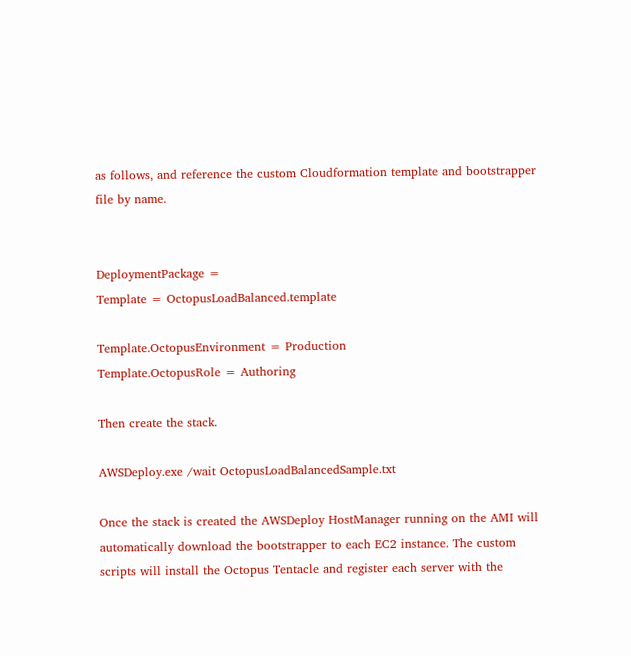as follows, and reference the custom Cloudformation template and bootstrapper file by name.


DeploymentPackage =
Template = OctopusLoadBalanced.template

Template.OctopusEnvironment = Production
Template.OctopusRole = Authoring

Then create the stack.

AWSDeploy.exe /wait OctopusLoadBalancedSample.txt

Once the stack is created the AWSDeploy HostManager running on the AMI will automatically download the bootstrapper to each EC2 instance. The custom scripts will install the Octopus Tentacle and register each server with the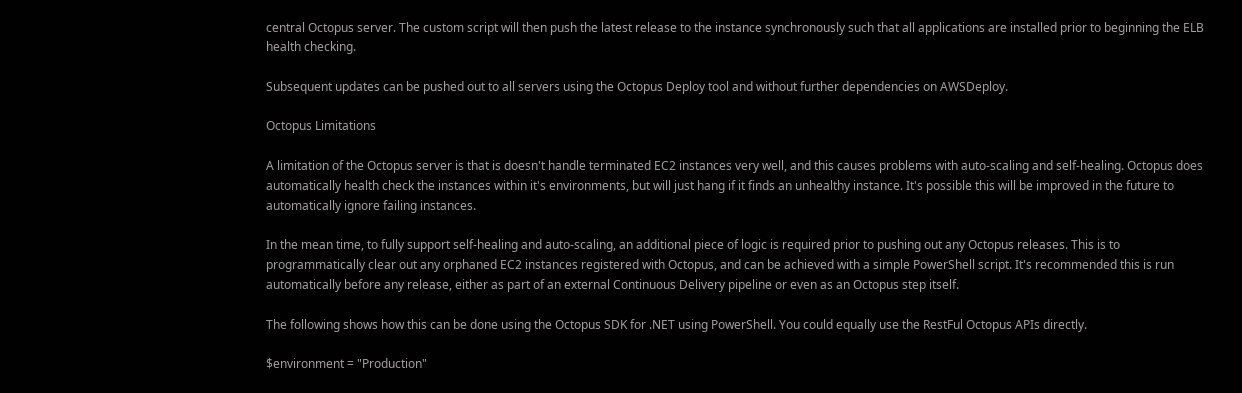central Octopus server. The custom script will then push the latest release to the instance synchronously such that all applications are installed prior to beginning the ELB health checking.

Subsequent updates can be pushed out to all servers using the Octopus Deploy tool and without further dependencies on AWSDeploy.

Octopus Limitations

A limitation of the Octopus server is that is doesn't handle terminated EC2 instances very well, and this causes problems with auto-scaling and self-healing. Octopus does automatically health check the instances within it's environments, but will just hang if it finds an unhealthy instance. It's possible this will be improved in the future to automatically ignore failing instances.

In the mean time, to fully support self-healing and auto-scaling, an additional piece of logic is required prior to pushing out any Octopus releases. This is to programmatically clear out any orphaned EC2 instances registered with Octopus, and can be achieved with a simple PowerShell script. It's recommended this is run automatically before any release, either as part of an external Continuous Delivery pipeline or even as an Octopus step itself.

The following shows how this can be done using the Octopus SDK for .NET using PowerShell. You could equally use the RestFul Octopus APIs directly.

$environment = "Production"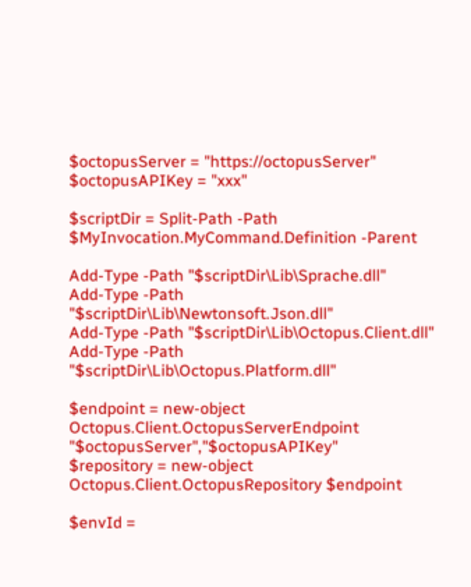$octopusServer = "https://octopusServer"
$octopusAPIKey = "xxx"

$scriptDir = Split-Path -Path $MyInvocation.MyCommand.Definition -Parent

Add-Type -Path "$scriptDir\Lib\Sprache.dll"
Add-Type -Path "$scriptDir\Lib\Newtonsoft.Json.dll"
Add-Type -Path "$scriptDir\Lib\Octopus.Client.dll"
Add-Type -Path "$scriptDir\Lib\Octopus.Platform.dll"

$endpoint = new-object Octopus.Client.OctopusServerEndpoint "$octopusServer","$octopusAPIKey"
$repository = new-object Octopus.Client.OctopusRepository $endpoint

$envId =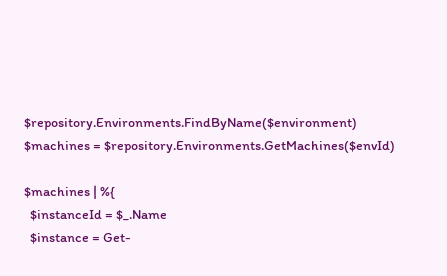$repository.Environments.FindByName($environment)
$machines = $repository.Environments.GetMachines($envId)

$machines | %{
  $instanceId = $_.Name
  $instance = Get-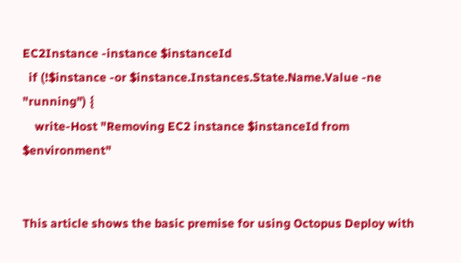EC2Instance -instance $instanceId
  if (!$instance -or $instance.Instances.State.Name.Value -ne "running") {
    write-Host "Removing EC2 instance $instanceId from $environment"


This article shows the basic premise for using Octopus Deploy with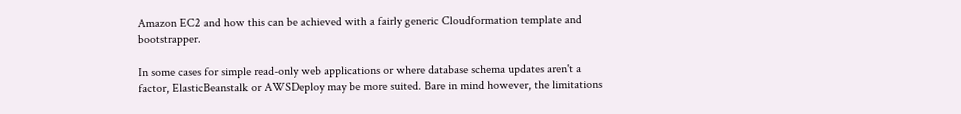Amazon EC2 and how this can be achieved with a fairly generic Cloudformation template and bootstrapper.

In some cases for simple read-only web applications or where database schema updates aren't a factor, ElasticBeanstalk or AWSDeploy may be more suited. Bare in mind however, the limitations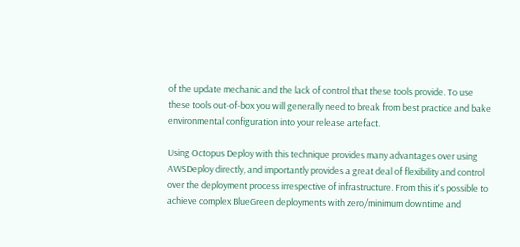of the update mechanic and the lack of control that these tools provide. To use these tools out-of-box you will generally need to break from best practice and bake environmental configuration into your release artefact.

Using Octopus Deploy with this technique provides many advantages over using AWSDeploy directly, and importantly provides a great deal of flexibility and control over the deployment process irrespective of infrastructure. From this it's possible to achieve complex BlueGreen deployments with zero/minimum downtime and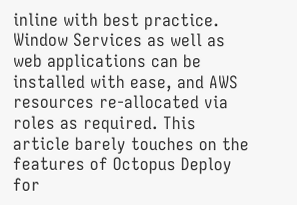inline with best practice. Window Services as well as web applications can be installed with ease, and AWS resources re-allocated via roles as required. This article barely touches on the features of Octopus Deploy for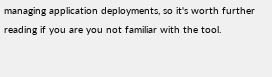managing application deployments, so it's worth further reading if you are you not familiar with the tool.